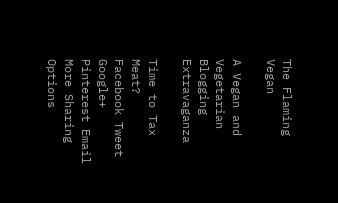The Flaming Vegan

A Vegan and Vegetarian Blogging Extravaganza

Time to Tax Meat?
Facebook Tweet Google+ Pinterest Email More Sharing Options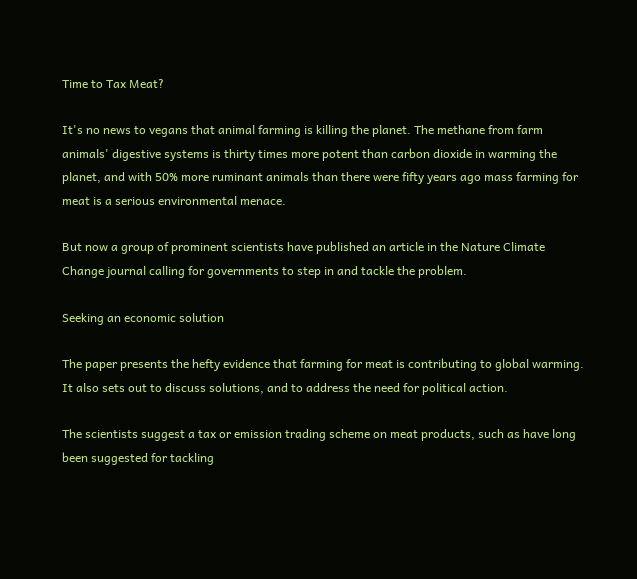Time to Tax Meat?

It's no news to vegans that animal farming is killing the planet. The methane from farm animals' digestive systems is thirty times more potent than carbon dioxide in warming the planet, and with 50% more ruminant animals than there were fifty years ago mass farming for meat is a serious environmental menace.

But now a group of prominent scientists have published an article in the Nature Climate Change journal calling for governments to step in and tackle the problem.

Seeking an economic solution

The paper presents the hefty evidence that farming for meat is contributing to global warming. It also sets out to discuss solutions, and to address the need for political action.

The scientists suggest a tax or emission trading scheme on meat products, such as have long been suggested for tackling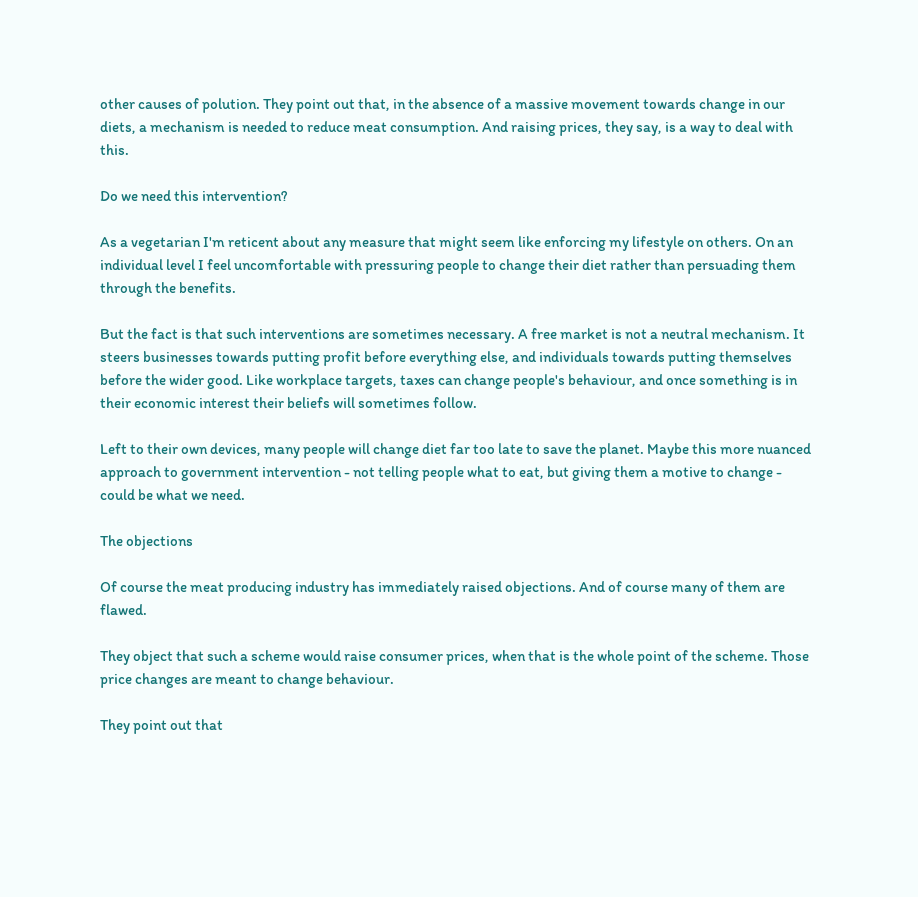other causes of polution. They point out that, in the absence of a massive movement towards change in our diets, a mechanism is needed to reduce meat consumption. And raising prices, they say, is a way to deal with this.

Do we need this intervention?

As a vegetarian I'm reticent about any measure that might seem like enforcing my lifestyle on others. On an individual level I feel uncomfortable with pressuring people to change their diet rather than persuading them through the benefits.

But the fact is that such interventions are sometimes necessary. A free market is not a neutral mechanism. It steers businesses towards putting profit before everything else, and individuals towards putting themselves before the wider good. Like workplace targets, taxes can change people's behaviour, and once something is in their economic interest their beliefs will sometimes follow.

Left to their own devices, many people will change diet far too late to save the planet. Maybe this more nuanced approach to government intervention - not telling people what to eat, but giving them a motive to change - could be what we need.

The objections

Of course the meat producing industry has immediately raised objections. And of course many of them are flawed.

They object that such a scheme would raise consumer prices, when that is the whole point of the scheme. Those price changes are meant to change behaviour.

They point out that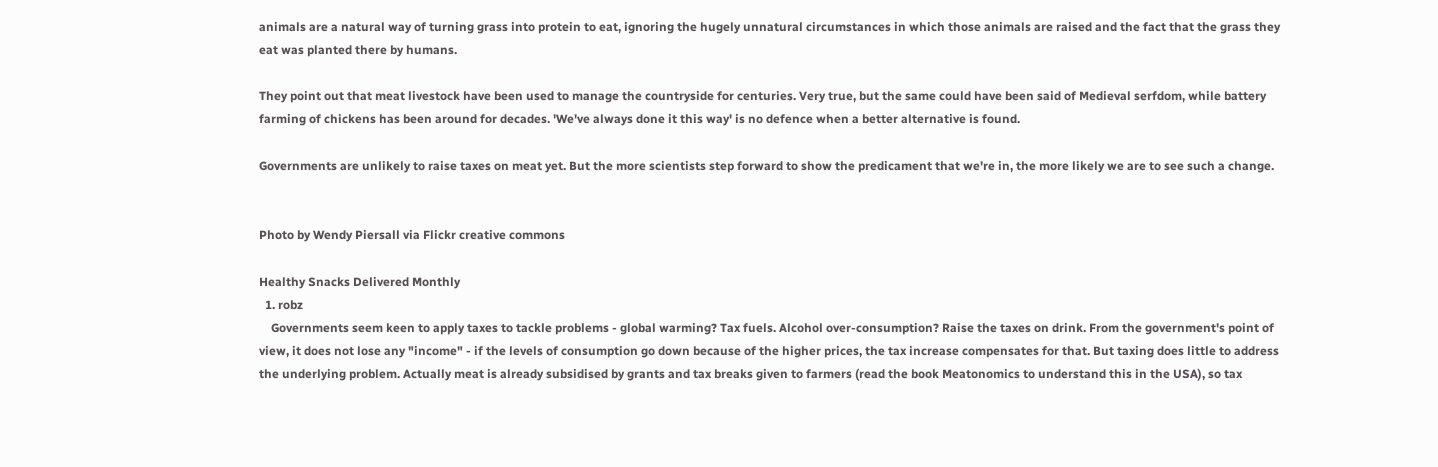animals are a natural way of turning grass into protein to eat, ignoring the hugely unnatural circumstances in which those animals are raised and the fact that the grass they eat was planted there by humans.

They point out that meat livestock have been used to manage the countryside for centuries. Very true, but the same could have been said of Medieval serfdom, while battery farming of chickens has been around for decades. 'We've always done it this way' is no defence when a better alternative is found.

Governments are unlikely to raise taxes on meat yet. But the more scientists step forward to show the predicament that we're in, the more likely we are to see such a change.


Photo by Wendy Piersall via Flickr creative commons

Healthy Snacks Delivered Monthly
  1. robz
    Governments seem keen to apply taxes to tackle problems - global warming? Tax fuels. Alcohol over-consumption? Raise the taxes on drink. From the government's point of view, it does not lose any "income" - if the levels of consumption go down because of the higher prices, the tax increase compensates for that. But taxing does little to address the underlying problem. Actually meat is already subsidised by grants and tax breaks given to farmers (read the book Meatonomics to understand this in the USA), so tax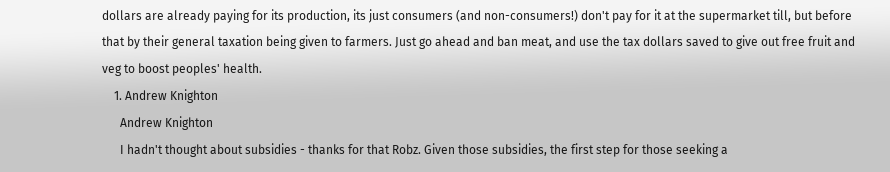dollars are already paying for its production, its just consumers (and non-consumers!) don't pay for it at the supermarket till, but before that by their general taxation being given to farmers. Just go ahead and ban meat, and use the tax dollars saved to give out free fruit and veg to boost peoples' health.
    1. Andrew Knighton
      Andrew Knighton
      I hadn't thought about subsidies - thanks for that Robz. Given those subsidies, the first step for those seeking a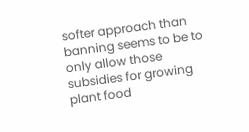softer approach than banning seems to be to only allow those subsidies for growing plant food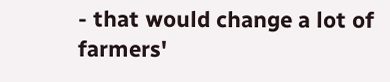- that would change a lot of farmers'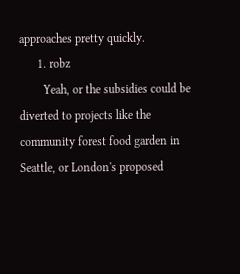approaches pretty quickly.
      1. robz
        Yeah, or the subsidies could be diverted to projects like the community forest food garden in Seattle, or London's proposed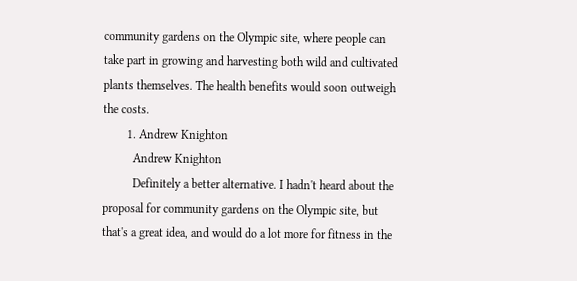community gardens on the Olympic site, where people can take part in growing and harvesting both wild and cultivated plants themselves. The health benefits would soon outweigh the costs.
        1. Andrew Knighton
          Andrew Knighton
          Definitely a better alternative. I hadn't heard about the proposal for community gardens on the Olympic site, but that's a great idea, and would do a lot more for fitness in the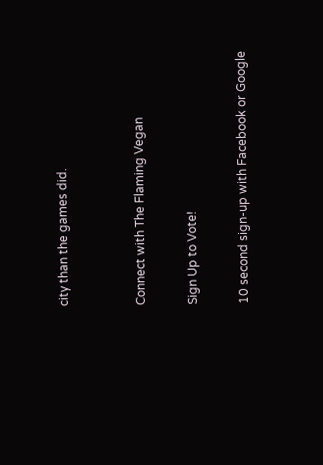city than the games did.


Connect with The Flaming Vegan

Sign Up to Vote!

10 second sign-up with Facebook or Google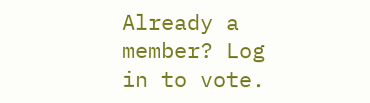Already a member? Log in to vote.